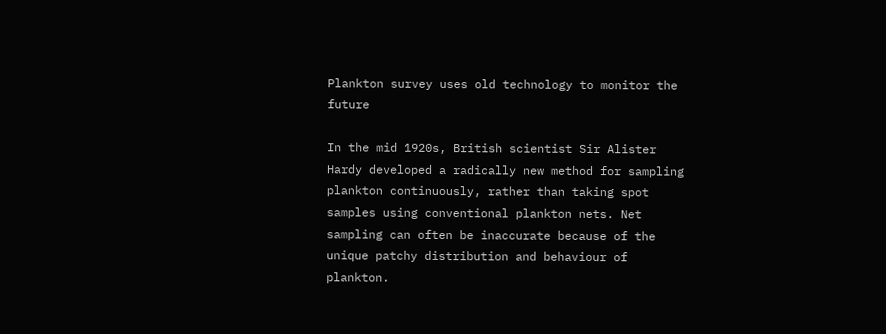Plankton survey uses old technology to monitor the future

In the mid 1920s, British scientist Sir Alister Hardy developed a radically new method for sampling plankton continuously, rather than taking spot samples using conventional plankton nets. Net sampling can often be inaccurate because of the unique patchy distribution and behaviour of plankton.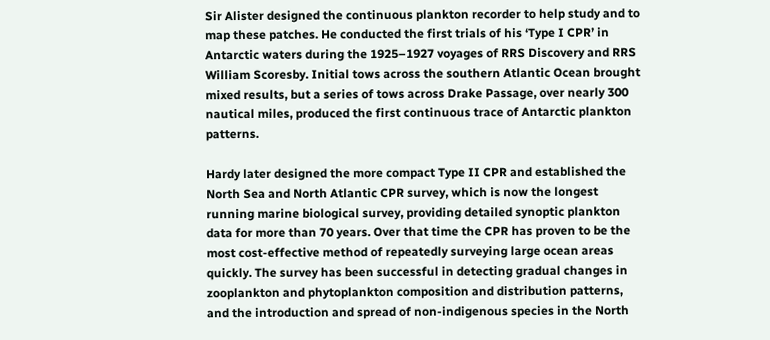Sir Alister designed the continuous plankton recorder to help study and to map these patches. He conducted the first trials of his ‘Type I CPR’ in Antarctic waters during the 1925–1927 voyages of RRS Discovery and RRS William Scoresby. Initial tows across the southern Atlantic Ocean brought mixed results, but a series of tows across Drake Passage, over nearly 300 nautical miles, produced the first continuous trace of Antarctic plankton patterns.

Hardy later designed the more compact Type II CPR and established the North Sea and North Atlantic CPR survey, which is now the longest running marine biological survey, providing detailed synoptic plankton data for more than 70 years. Over that time the CPR has proven to be the most cost-effective method of repeatedly surveying large ocean areas quickly. The survey has been successful in detecting gradual changes in zooplankton and phytoplankton composition and distribution patterns, and the introduction and spread of non-indigenous species in the North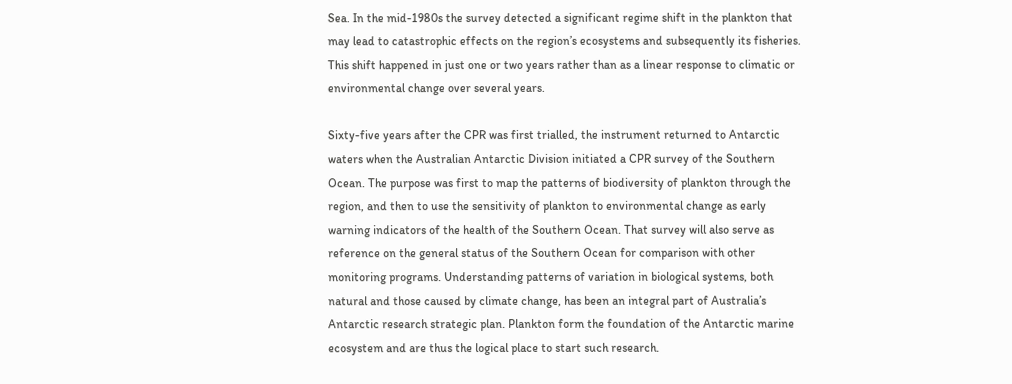Sea. In the mid-1980s the survey detected a significant regime shift in the plankton that may lead to catastrophic effects on the region’s ecosystems and subsequently its fisheries. This shift happened in just one or two years rather than as a linear response to climatic or environmental change over several years.

Sixty-five years after the CPR was first trialled, the instrument returned to Antarctic waters when the Australian Antarctic Division initiated a CPR survey of the Southern Ocean. The purpose was first to map the patterns of biodiversity of plankton through the region, and then to use the sensitivity of plankton to environmental change as early warning indicators of the health of the Southern Ocean. That survey will also serve as reference on the general status of the Southern Ocean for comparison with other monitoring programs. Understanding patterns of variation in biological systems, both natural and those caused by climate change, has been an integral part of Australia’s Antarctic research strategic plan. Plankton form the foundation of the Antarctic marine ecosystem and are thus the logical place to start such research.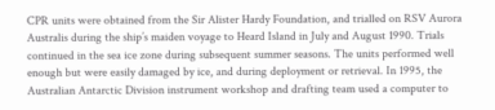CPR units were obtained from the Sir Alister Hardy Foundation, and trialled on RSV Aurora Australis during the ship’s maiden voyage to Heard Island in July and August 1990. Trials continued in the sea ice zone during subsequent summer seasons. The units performed well enough but were easily damaged by ice, and during deployment or retrieval. In 1995, the Australian Antarctic Division instrument workshop and drafting team used a computer to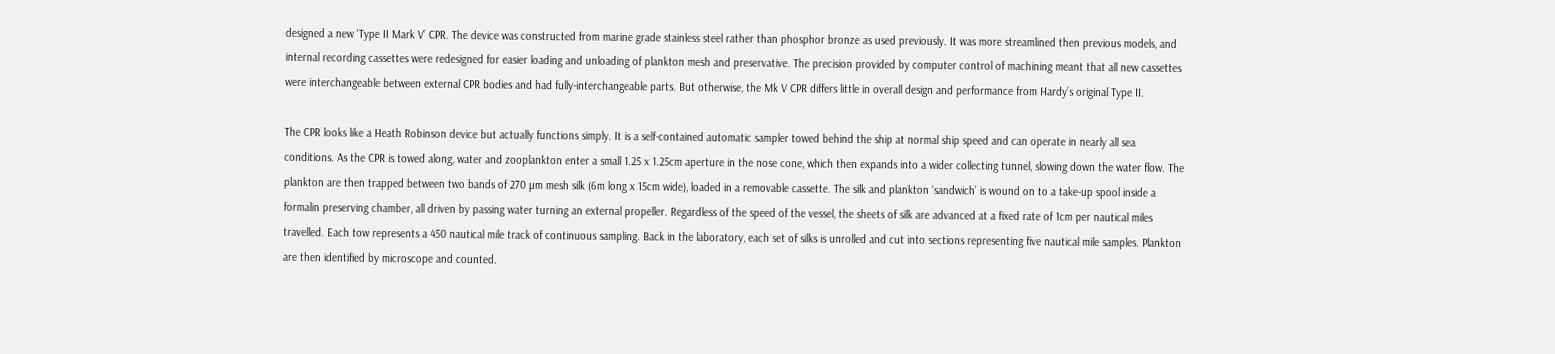designed a new ‘Type II Mark V’ CPR. The device was constructed from marine grade stainless steel rather than phosphor bronze as used previously. It was more streamlined then previous models, and internal recording cassettes were redesigned for easier loading and unloading of plankton mesh and preservative. The precision provided by computer control of machining meant that all new cassettes were interchangeable between external CPR bodies and had fully-interchangeable parts. But otherwise, the Mk V CPR differs little in overall design and performance from Hardy’s original Type II.

The CPR looks like a Heath Robinson device but actually functions simply. It is a self-contained automatic sampler towed behind the ship at normal ship speed and can operate in nearly all sea conditions. As the CPR is towed along, water and zooplankton enter a small 1.25 x 1.25cm aperture in the nose cone, which then expands into a wider collecting tunnel, slowing down the water flow. The plankton are then trapped between two bands of 270 µm mesh silk (6m long x 15cm wide), loaded in a removable cassette. The silk and plankton ‘sandwich’ is wound on to a take-up spool inside a formalin preserving chamber, all driven by passing water turning an external propeller. Regardless of the speed of the vessel, the sheets of silk are advanced at a fixed rate of 1cm per nautical miles travelled. Each tow represents a 450 nautical mile track of continuous sampling. Back in the laboratory, each set of silks is unrolled and cut into sections representing five nautical mile samples. Plankton are then identified by microscope and counted.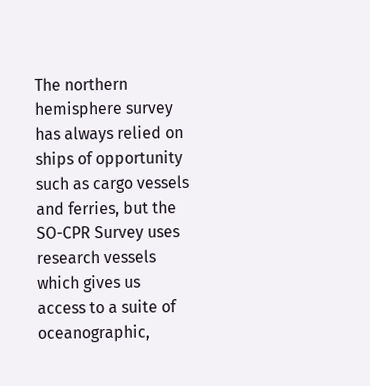The northern hemisphere survey has always relied on ships of opportunity such as cargo vessels and ferries, but the SO-CPR Survey uses research vessels which gives us access to a suite of oceanographic,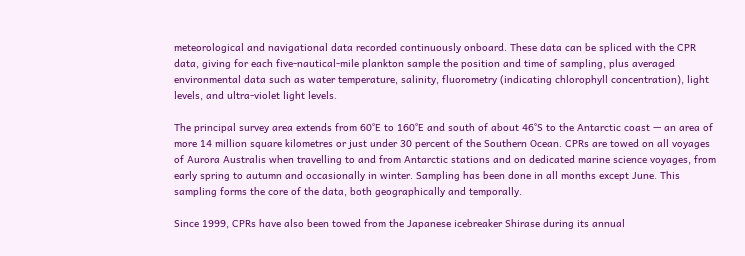meteorological and navigational data recorded continuously onboard. These data can be spliced with the CPR data, giving for each five-nautical-mile plankton sample the position and time of sampling, plus averaged environmental data such as water temperature, salinity, fluorometry (indicating chlorophyll concentration), light levels, and ultra-violet light levels.

The principal survey area extends from 60°E to 160°E and south of about 46°S to the Antarctic coast — an area of more 14 million square kilometres or just under 30 percent of the Southern Ocean. CPRs are towed on all voyages of Aurora Australis when travelling to and from Antarctic stations and on dedicated marine science voyages, from early spring to autumn and occasionally in winter. Sampling has been done in all months except June. This sampling forms the core of the data, both geographically and temporally.

Since 1999, CPRs have also been towed from the Japanese icebreaker Shirase during its annual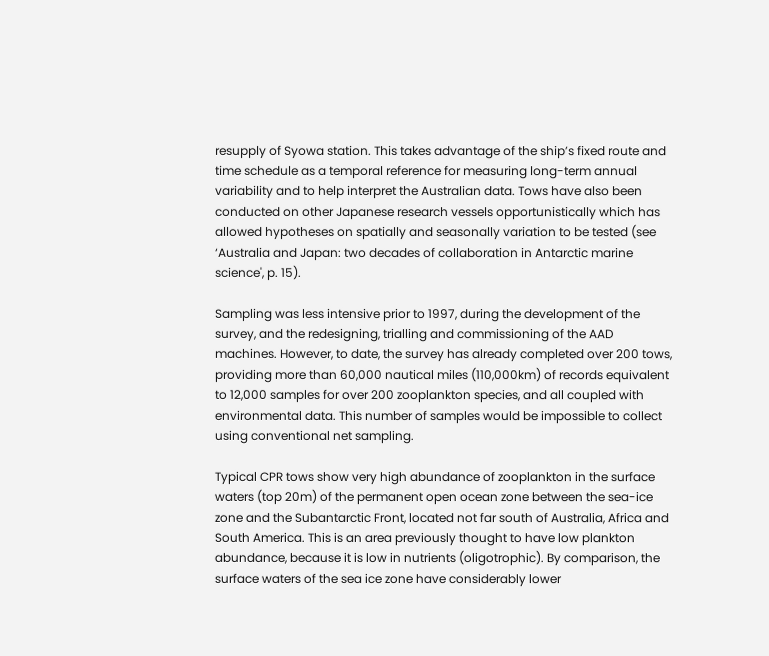resupply of Syowa station. This takes advantage of the ship’s fixed route and time schedule as a temporal reference for measuring long-term annual variability and to help interpret the Australian data. Tows have also been conducted on other Japanese research vessels opportunistically which has allowed hypotheses on spatially and seasonally variation to be tested (see ‘Australia and Japan: two decades of collaboration in Antarctic marine science', p. 15).

Sampling was less intensive prior to 1997, during the development of the survey, and the redesigning, trialling and commissioning of the AAD machines. However, to date, the survey has already completed over 200 tows, providing more than 60,000 nautical miles (110,000km) of records equivalent to 12,000 samples for over 200 zooplankton species, and all coupled with environmental data. This number of samples would be impossible to collect using conventional net sampling.

Typical CPR tows show very high abundance of zooplankton in the surface waters (top 20m) of the permanent open ocean zone between the sea-ice zone and the Subantarctic Front, located not far south of Australia, Africa and South America. This is an area previously thought to have low plankton abundance, because it is low in nutrients (oligotrophic). By comparison, the surface waters of the sea ice zone have considerably lower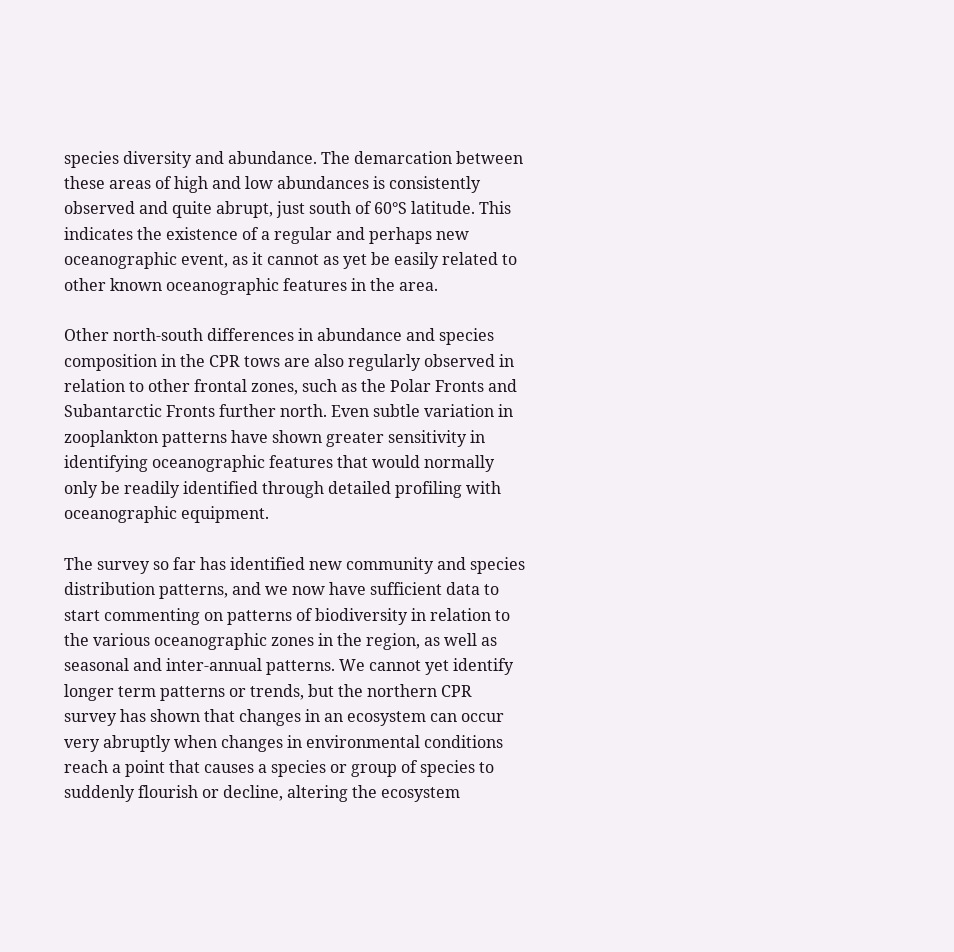species diversity and abundance. The demarcation between these areas of high and low abundances is consistently observed and quite abrupt, just south of 60°S latitude. This indicates the existence of a regular and perhaps new oceanographic event, as it cannot as yet be easily related to other known oceanographic features in the area.

Other north-south differences in abundance and species composition in the CPR tows are also regularly observed in relation to other frontal zones, such as the Polar Fronts and Subantarctic Fronts further north. Even subtle variation in zooplankton patterns have shown greater sensitivity in identifying oceanographic features that would normally only be readily identified through detailed profiling with oceanographic equipment.

The survey so far has identified new community and species distribution patterns, and we now have sufficient data to start commenting on patterns of biodiversity in relation to the various oceanographic zones in the region, as well as seasonal and inter-annual patterns. We cannot yet identify longer term patterns or trends, but the northern CPR survey has shown that changes in an ecosystem can occur very abruptly when changes in environmental conditions reach a point that causes a species or group of species to suddenly flourish or decline, altering the ecosystem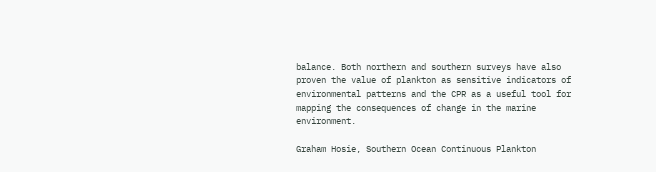balance. Both northern and southern surveys have also proven the value of plankton as sensitive indicators of environmental patterns and the CPR as a useful tool for mapping the consequences of change in the marine environment.

Graham Hosie, Southern Ocean Continuous Plankton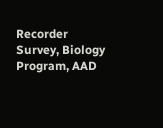Recorder Survey, Biology Program, AAD